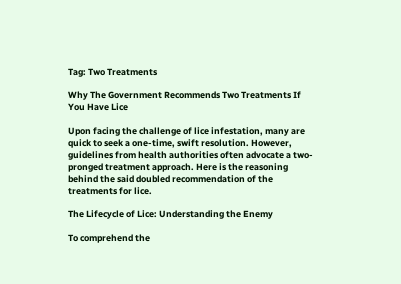Tag: Two Treatments

Why The Government Recommends Two Treatments If You Have Lice

Upon facing the challenge of lice infestation, many are quick to seek a one-time, swift resolution. However, guidelines from health authorities often advocate a two-pronged treatment approach. Here is the reasoning behind the said doubled recommendation of the treatments for lice.

The Lifecycle of Lice: Understanding the Enemy

To comprehend the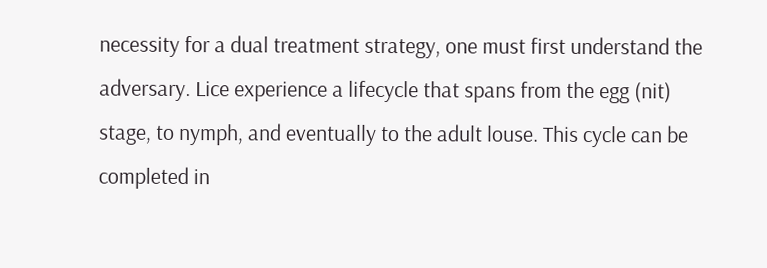necessity for a dual treatment strategy, one must first understand the adversary. Lice experience a lifecycle that spans from the egg (nit) stage, to nymph, and eventually to the adult louse. This cycle can be completed in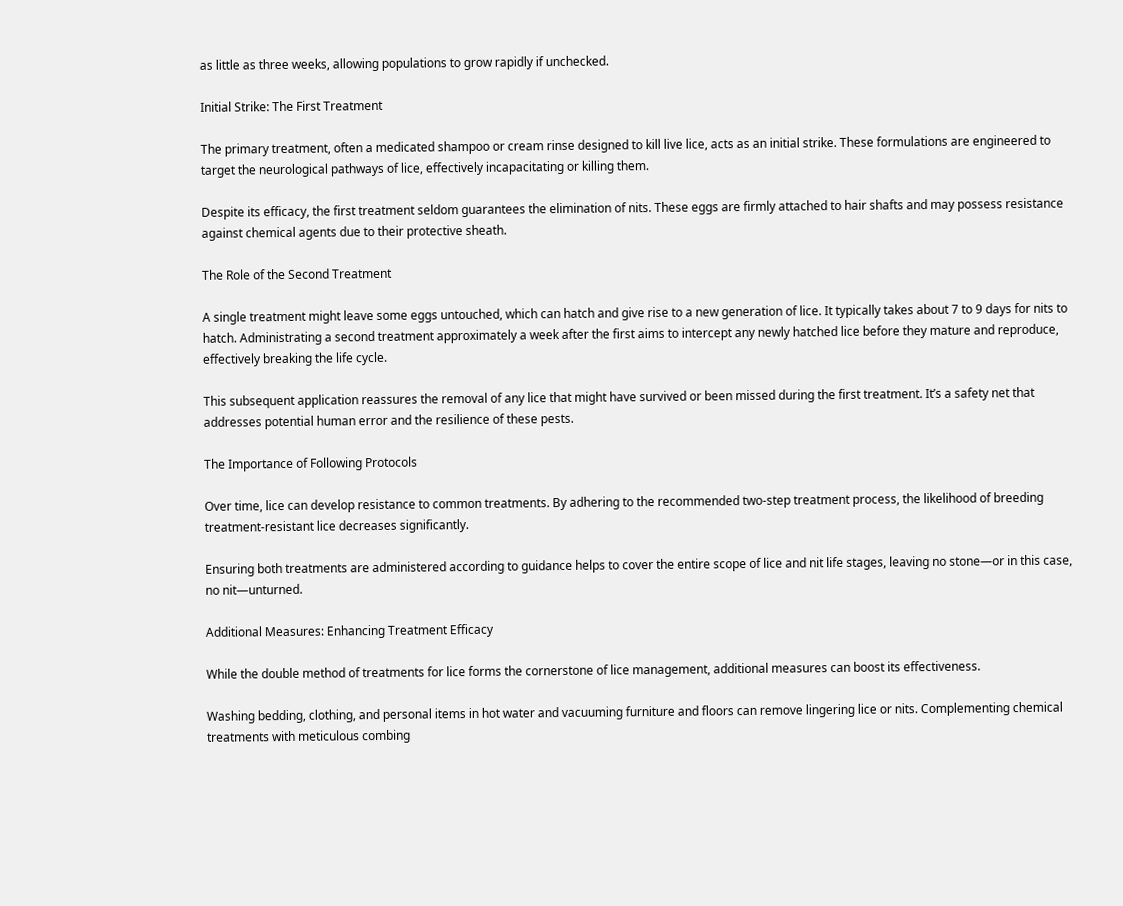as little as three weeks, allowing populations to grow rapidly if unchecked.

Initial Strike: The First Treatment

The primary treatment, often a medicated shampoo or cream rinse designed to kill live lice, acts as an initial strike. These formulations are engineered to target the neurological pathways of lice, effectively incapacitating or killing them.

Despite its efficacy, the first treatment seldom guarantees the elimination of nits. These eggs are firmly attached to hair shafts and may possess resistance against chemical agents due to their protective sheath.

The Role of the Second Treatment

A single treatment might leave some eggs untouched, which can hatch and give rise to a new generation of lice. It typically takes about 7 to 9 days for nits to hatch. Administrating a second treatment approximately a week after the first aims to intercept any newly hatched lice before they mature and reproduce, effectively breaking the life cycle.

This subsequent application reassures the removal of any lice that might have survived or been missed during the first treatment. It’s a safety net that addresses potential human error and the resilience of these pests.

The Importance of Following Protocols

Over time, lice can develop resistance to common treatments. By adhering to the recommended two-step treatment process, the likelihood of breeding treatment-resistant lice decreases significantly.

Ensuring both treatments are administered according to guidance helps to cover the entire scope of lice and nit life stages, leaving no stone—or in this case, no nit—unturned.

Additional Measures: Enhancing Treatment Efficacy

While the double method of treatments for lice forms the cornerstone of lice management, additional measures can boost its effectiveness.

Washing bedding, clothing, and personal items in hot water and vacuuming furniture and floors can remove lingering lice or nits. Complementing chemical treatments with meticulous combing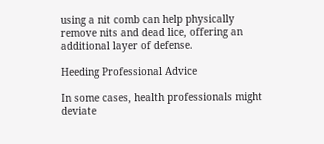using a nit comb can help physically remove nits and dead lice, offering an additional layer of defense.

Heeding Professional Advice

In some cases, health professionals might deviate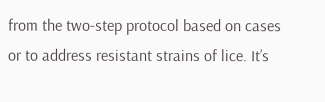from the two-step protocol based on cases or to address resistant strains of lice. It’s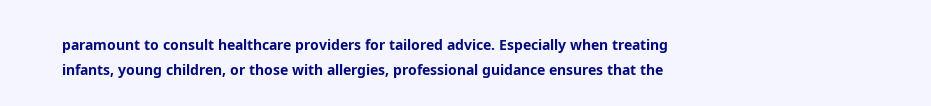paramount to consult healthcare providers for tailored advice. Especially when treating infants, young children, or those with allergies, professional guidance ensures that the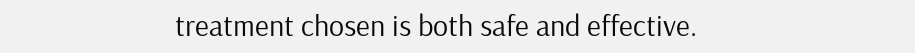treatment chosen is both safe and effective.